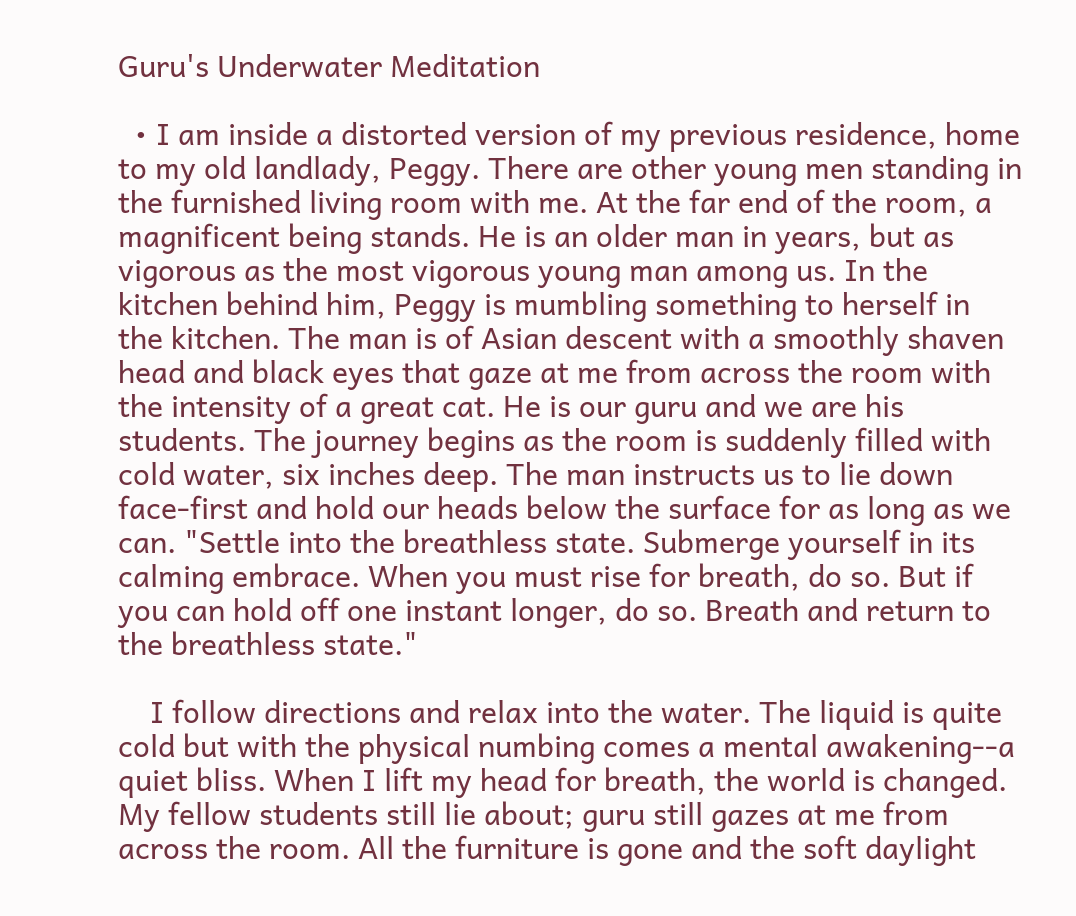Guru's Underwater Meditation

  • I am inside a distorted version of my previous residence, home to my old landlady, Peggy. There are other young men standing in the furnished living room with me. At the far end of the room, a magnificent being stands. He is an older man in years, but as vigorous as the most vigorous young man among us. In the kitchen behind him, Peggy is mumbling something to herself in the kitchen. The man is of Asian descent with a smoothly shaven head and black eyes that gaze at me from across the room with the intensity of a great cat. He is our guru and we are his students. The journey begins as the room is suddenly filled with cold water, six inches deep. The man instructs us to lie down face-first and hold our heads below the surface for as long as we can. "Settle into the breathless state. Submerge yourself in its calming embrace. When you must rise for breath, do so. But if you can hold off one instant longer, do so. Breath and return to the breathless state."

    I follow directions and relax into the water. The liquid is quite cold but with the physical numbing comes a mental awakening--a quiet bliss. When I lift my head for breath, the world is changed. My fellow students still lie about; guru still gazes at me from across the room. All the furniture is gone and the soft daylight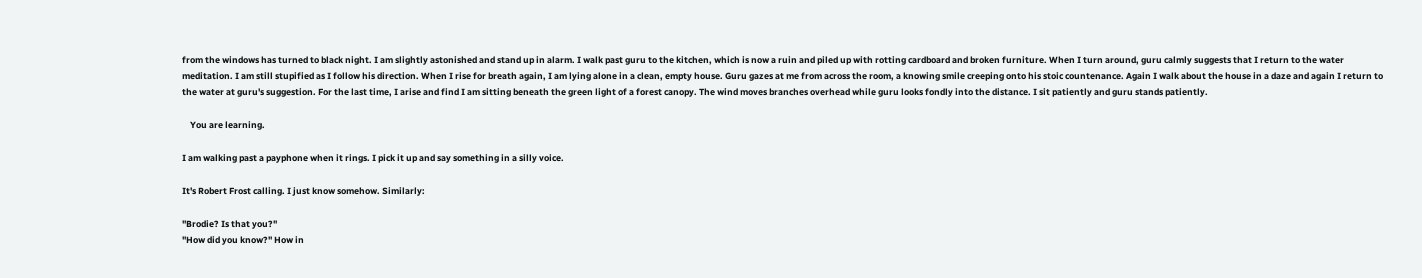from the windows has turned to black night. I am slightly astonished and stand up in alarm. I walk past guru to the kitchen, which is now a ruin and piled up with rotting cardboard and broken furniture. When I turn around, guru calmly suggests that I return to the water meditation. I am still stupified as I follow his direction. When I rise for breath again, I am lying alone in a clean, empty house. Guru gazes at me from across the room, a knowing smile creeping onto his stoic countenance. Again I walk about the house in a daze and again I return to the water at guru's suggestion. For the last time, I arise and find I am sitting beneath the green light of a forest canopy. The wind moves branches overhead while guru looks fondly into the distance. I sit patiently and guru stands patiently.

    You are learning.

I am walking past a payphone when it rings. I pick it up and say something in a silly voice.

It's Robert Frost calling. I just know somehow. Similarly:

"Brodie? Is that you?"
"How did you know?" How in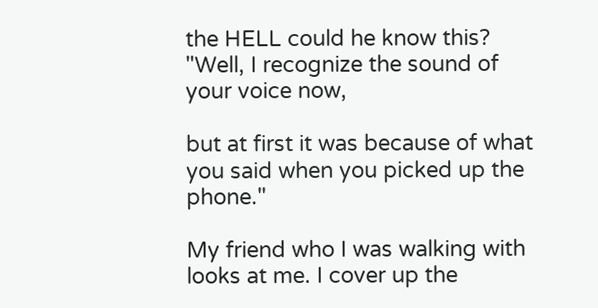the HELL could he know this?
"Well, I recognize the sound of your voice now,

but at first it was because of what you said when you picked up the phone."

My friend who I was walking with looks at me. I cover up the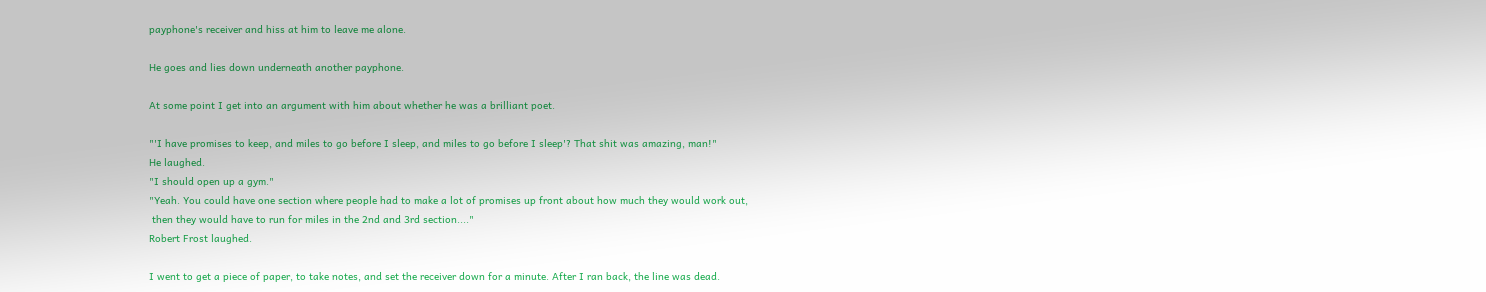payphone's receiver and hiss at him to leave me alone.

He goes and lies down underneath another payphone.

At some point I get into an argument with him about whether he was a brilliant poet.

"'I have promises to keep, and miles to go before I sleep, and miles to go before I sleep'? That shit was amazing, man!"
He laughed.
"I should open up a gym."
"Yeah. You could have one section where people had to make a lot of promises up front about how much they would work out,
 then they would have to run for miles in the 2nd and 3rd section...."
Robert Frost laughed.

I went to get a piece of paper, to take notes, and set the receiver down for a minute. After I ran back, the line was dead.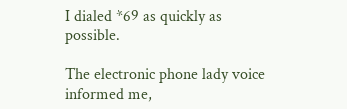I dialed *69 as quickly as possible.

The electronic phone lady voice informed me,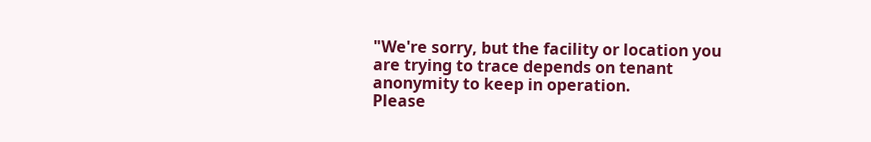"We're sorry, but the facility or location you are trying to trace depends on tenant anonymity to keep in operation.
Please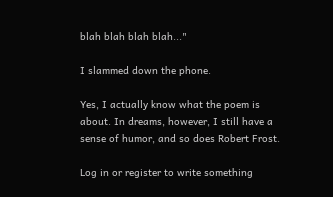blah blah blah blah..."

I slammed down the phone.

Yes, I actually know what the poem is about. In dreams, however, I still have a sense of humor, and so does Robert Frost.

Log in or register to write something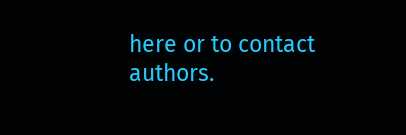here or to contact authors.